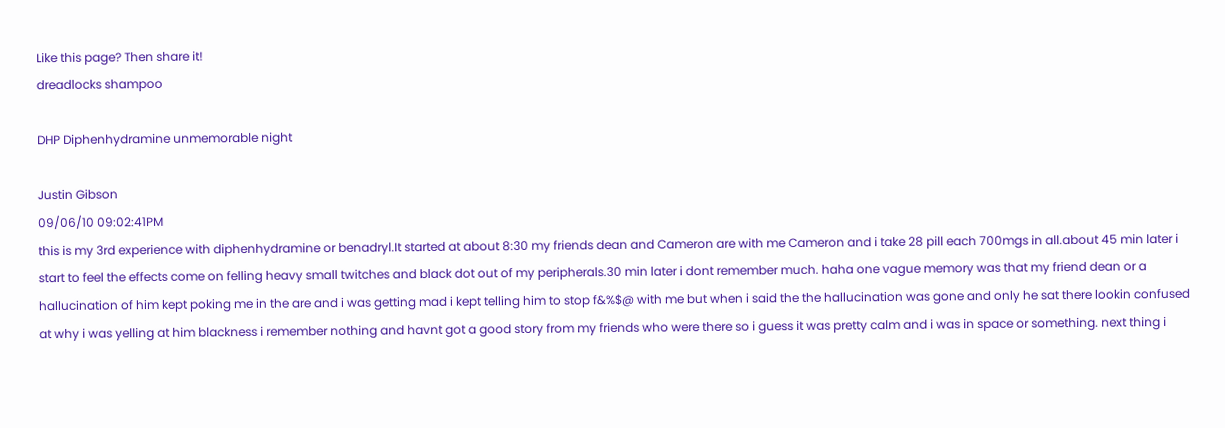Like this page? Then share it!
dreadlocks shampoo

DHP Diphenhydramine unmemorable night

Justin Gibson
09/06/10 09:02:41PM
this is my 3rd experience with diphenhydramine or benadryl.It started at about 8:30 my friends dean and Cameron are with me Cameron and i take 28 pill each 700mgs in all.about 45 min later i start to feel the effects come on felling heavy small twitches and black dot out of my peripherals.30 min later i dont remember much. haha one vague memory was that my friend dean or a hallucination of him kept poking me in the are and i was getting mad i kept telling him to stop f&%$@ with me but when i said the the hallucination was gone and only he sat there lookin confused at why i was yelling at him blackness i remember nothing and havnt got a good story from my friends who were there so i guess it was pretty calm and i was in space or something. next thing i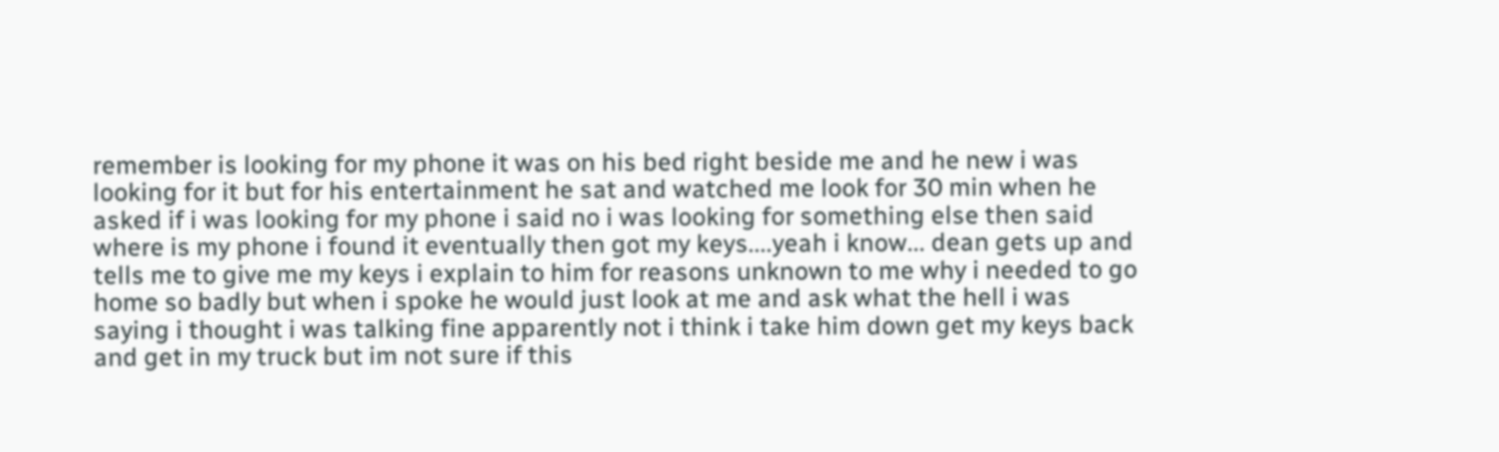remember is looking for my phone it was on his bed right beside me and he new i was looking for it but for his entertainment he sat and watched me look for 30 min when he asked if i was looking for my phone i said no i was looking for something else then said where is my phone i found it eventually then got my keys....yeah i know... dean gets up and tells me to give me my keys i explain to him for reasons unknown to me why i needed to go home so badly but when i spoke he would just look at me and ask what the hell i was saying i thought i was talking fine apparently not i think i take him down get my keys back and get in my truck but im not sure if this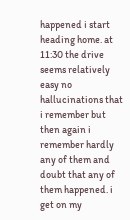happened i start heading home. at 11:30 the drive seems relatively easy no hallucinations that i remember but then again i remember hardly any of them and doubt that any of them happened. i get on my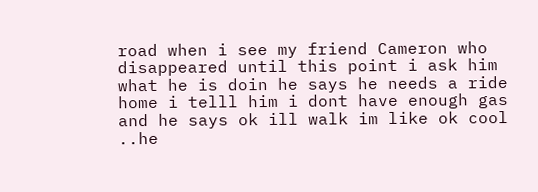road when i see my friend Cameron who disappeared until this point i ask him what he is doin he says he needs a ride home i telll him i dont have enough gas and he says ok ill walk im like ok cool ..he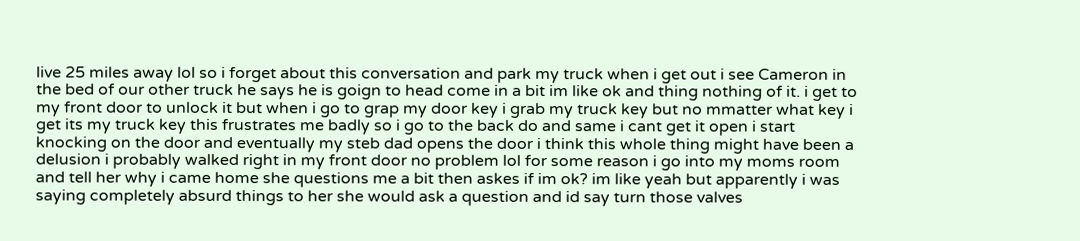live 25 miles away lol so i forget about this conversation and park my truck when i get out i see Cameron in the bed of our other truck he says he is goign to head come in a bit im like ok and thing nothing of it. i get to my front door to unlock it but when i go to grap my door key i grab my truck key but no mmatter what key i get its my truck key this frustrates me badly so i go to the back do and same i cant get it open i start knocking on the door and eventually my steb dad opens the door i think this whole thing might have been a delusion i probably walked right in my front door no problem lol for some reason i go into my moms room and tell her why i came home she questions me a bit then askes if im ok? im like yeah but apparently i was saying completely absurd things to her she would ask a question and id say turn those valves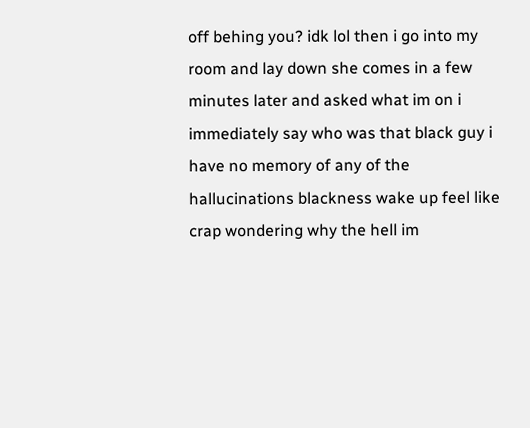off behing you? idk lol then i go into my room and lay down she comes in a few minutes later and asked what im on i immediately say who was that black guy i have no memory of any of the hallucinations blackness wake up feel like crap wondering why the hell im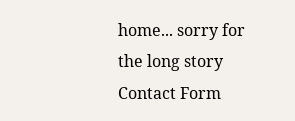home... sorry for the long story
Contact Form